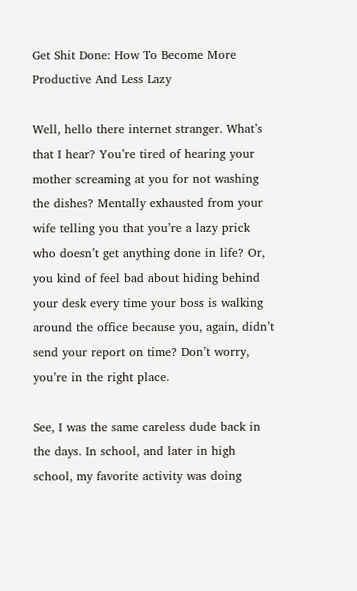Get Shit Done: How To Become More Productive And Less Lazy

Well, hello there internet stranger. What’s that I hear? You’re tired of hearing your mother screaming at you for not washing the dishes? Mentally exhausted from your wife telling you that you’re a lazy prick who doesn’t get anything done in life? Or, you kind of feel bad about hiding behind your desk every time your boss is walking around the office because you, again, didn’t send your report on time? Don’t worry, you’re in the right place.

See, I was the same careless dude back in the days. In school, and later in high school, my favorite activity was doing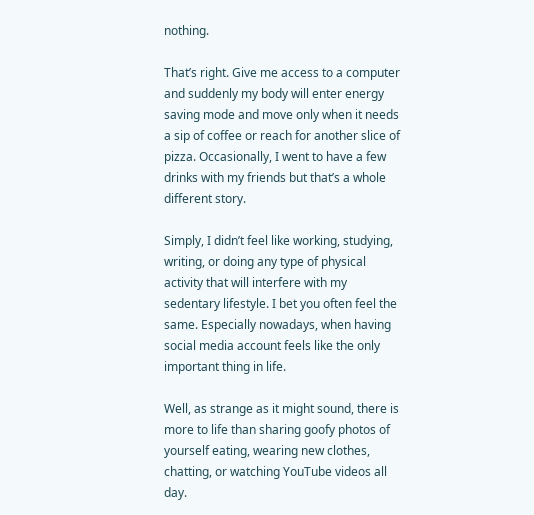nothing.

That’s right. Give me access to a computer and suddenly my body will enter energy saving mode and move only when it needs a sip of coffee or reach for another slice of pizza. Occasionally, I went to have a few drinks with my friends but that’s a whole different story.

Simply, I didn’t feel like working, studying, writing, or doing any type of physical activity that will interfere with my sedentary lifestyle. I bet you often feel the same. Especially nowadays, when having social media account feels like the only important thing in life.

Well, as strange as it might sound, there is more to life than sharing goofy photos of yourself eating, wearing new clothes, chatting, or watching YouTube videos all day.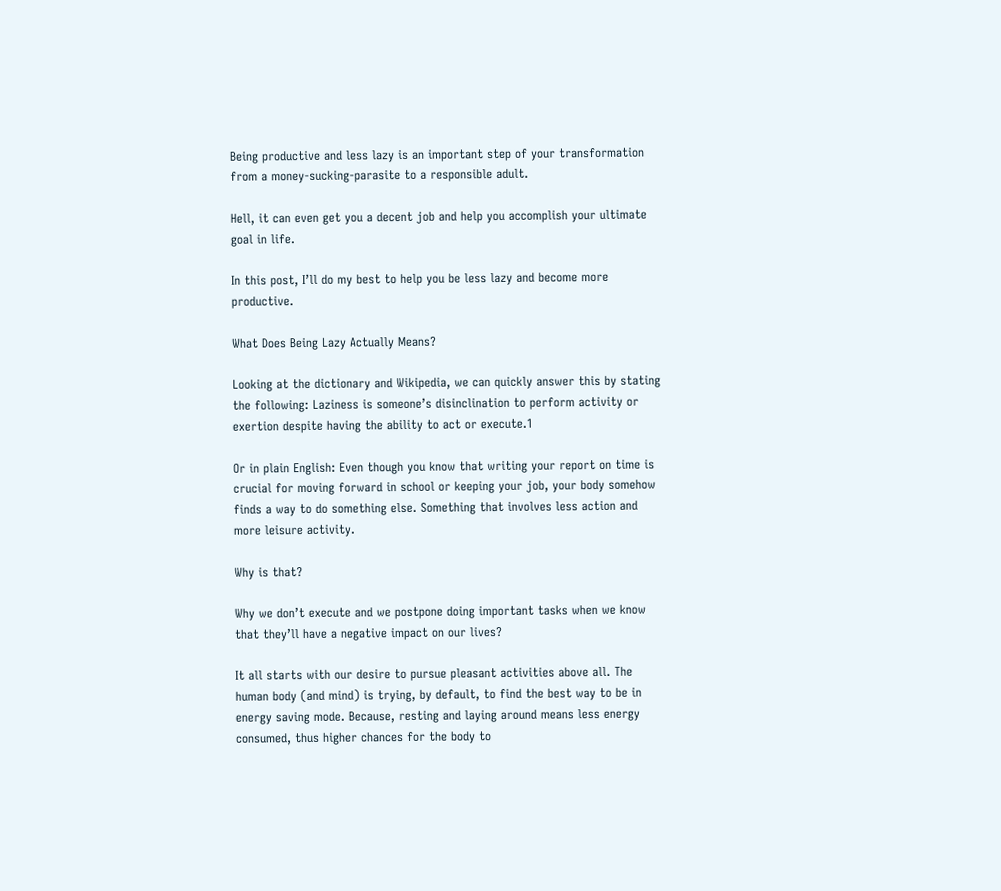Being productive and less lazy is an important step of your transformation from a money-sucking-parasite to a responsible adult.

Hell, it can even get you a decent job and help you accomplish your ultimate goal in life.

In this post, I’ll do my best to help you be less lazy and become more productive.

What Does Being Lazy Actually Means?

Looking at the dictionary and Wikipedia, we can quickly answer this by stating the following: Laziness is someone’s disinclination to perform activity or exertion despite having the ability to act or execute.1

Or in plain English: Even though you know that writing your report on time is crucial for moving forward in school or keeping your job, your body somehow finds a way to do something else. Something that involves less action and more leisure activity.

Why is that?

Why we don’t execute and we postpone doing important tasks when we know that they’ll have a negative impact on our lives?

It all starts with our desire to pursue pleasant activities above all. The human body (and mind) is trying, by default, to find the best way to be in energy saving mode. Because, resting and laying around means less energy consumed, thus higher chances for the body to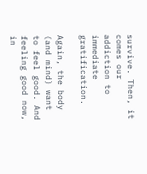survive. Then, it comes our addiction to immediate gratification.

Again, the body (and mind) want to feel good. And feeling good now, in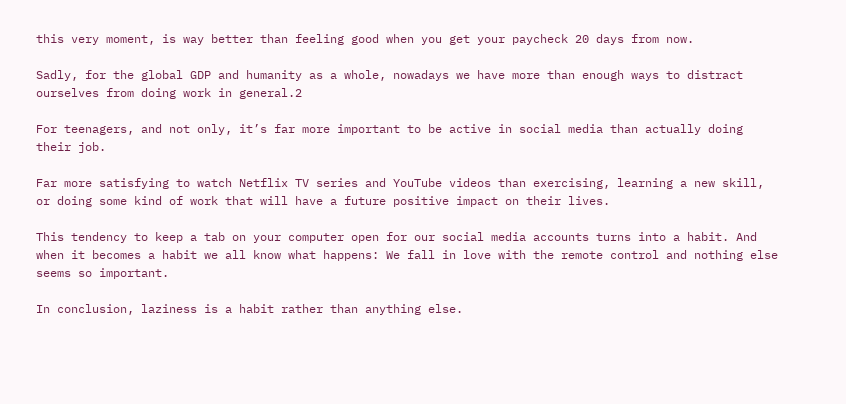this very moment, is way better than feeling good when you get your paycheck 20 days from now.

Sadly, for the global GDP and humanity as a whole, nowadays we have more than enough ways to distract ourselves from doing work in general.2

For teenagers, and not only, it’s far more important to be active in social media than actually doing their job.

Far more satisfying to watch Netflix TV series and YouTube videos than exercising, learning a new skill, or doing some kind of work that will have a future positive impact on their lives.

This tendency to keep a tab on your computer open for our social media accounts turns into a habit. And when it becomes a habit we all know what happens: We fall in love with the remote control and nothing else seems so important.

In conclusion, laziness is a habit rather than anything else.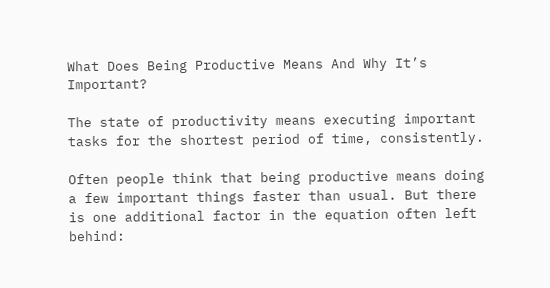What Does Being Productive Means And Why It’s Important?

The state of productivity means executing important tasks for the shortest period of time, consistently.

Often people think that being productive means doing a few important things faster than usual. But there is one additional factor in the equation often left behind: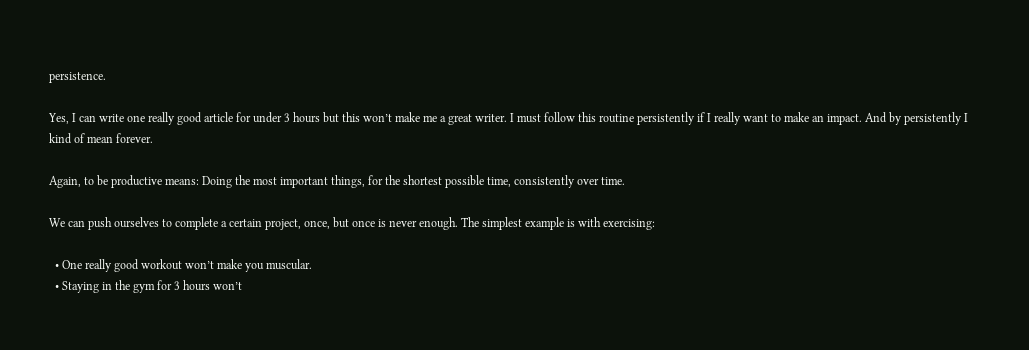persistence.

Yes, I can write one really good article for under 3 hours but this won’t make me a great writer. I must follow this routine persistently if I really want to make an impact. And by persistently I kind of mean forever.

Again, to be productive means: Doing the most important things, for the shortest possible time, consistently over time.

We can push ourselves to complete a certain project, once, but once is never enough. The simplest example is with exercising:

  • One really good workout won’t make you muscular.
  • Staying in the gym for 3 hours won’t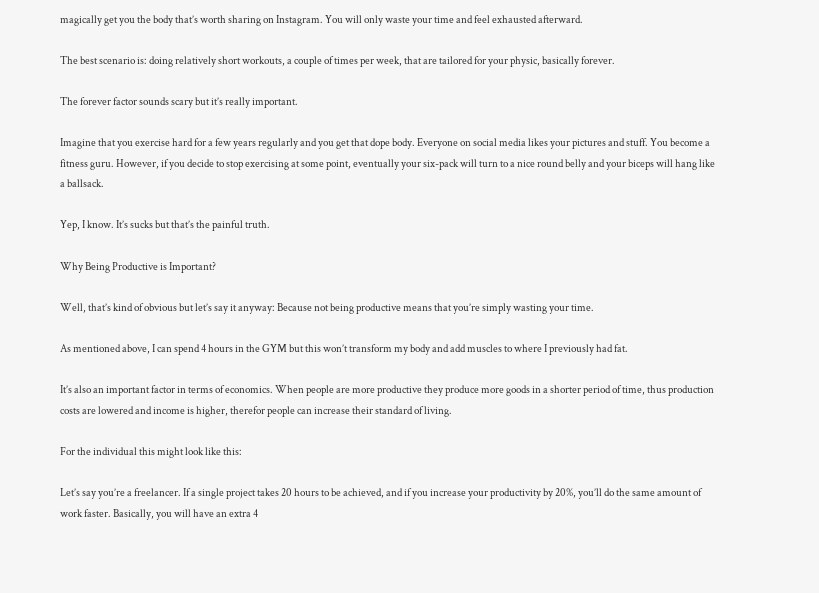magically get you the body that’s worth sharing on Instagram. You will only waste your time and feel exhausted afterward.

The best scenario is: doing relatively short workouts, a couple of times per week, that are tailored for your physic, basically forever.

The forever factor sounds scary but it’s really important.

Imagine that you exercise hard for a few years regularly and you get that dope body. Everyone on social media likes your pictures and stuff. You become a fitness guru. However, if you decide to stop exercising at some point, eventually your six-pack will turn to a nice round belly and your biceps will hang like a ballsack.

Yep, I know. It’s sucks but that’s the painful truth.

Why Being Productive is Important?

Well, that’s kind of obvious but let’s say it anyway: Because not being productive means that you’re simply wasting your time.

As mentioned above, I can spend 4 hours in the GYM but this won’t transform my body and add muscles to where I previously had fat.

It’s also an important factor in terms of economics. When people are more productive they produce more goods in a shorter period of time, thus production costs are lowered and income is higher, therefor people can increase their standard of living.

For the individual this might look like this:

Let’s say you’re a freelancer. If a single project takes 20 hours to be achieved, and if you increase your productivity by 20%, you’ll do the same amount of work faster. Basically, you will have an extra 4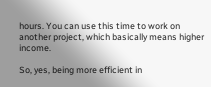hours. You can use this time to work on another project, which basically means higher income.

So, yes, being more efficient in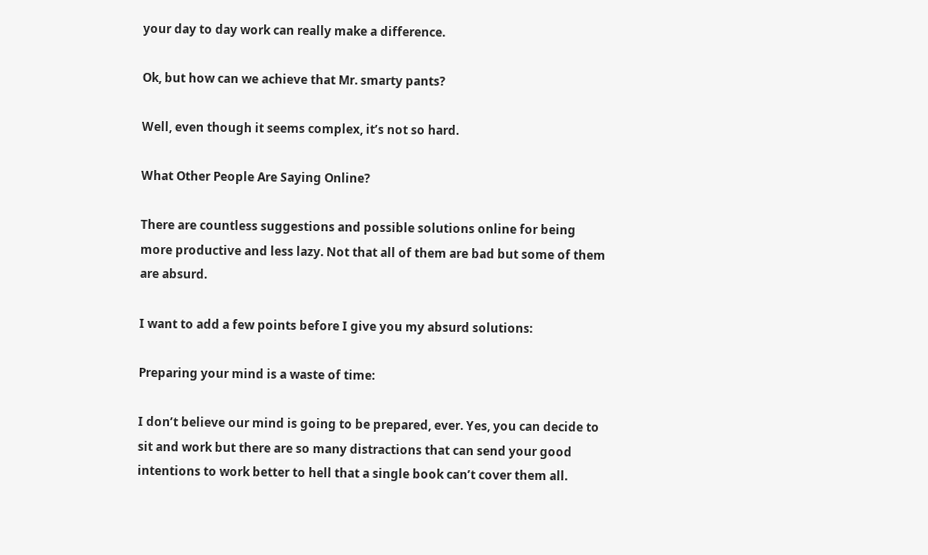your day to day work can really make a difference.

Ok, but how can we achieve that Mr. smarty pants?

Well, even though it seems complex, it’s not so hard.

What Other People Are Saying Online?

There are countless suggestions and possible solutions online for being more productive and less lazy. Not that all of them are bad but some of them are absurd.

I want to add a few points before I give you my absurd solutions:

Preparing your mind is a waste of time:

I don’t believe our mind is going to be prepared, ever. Yes, you can decide to sit and work but there are so many distractions that can send your good intentions to work better to hell that a single book can’t cover them all.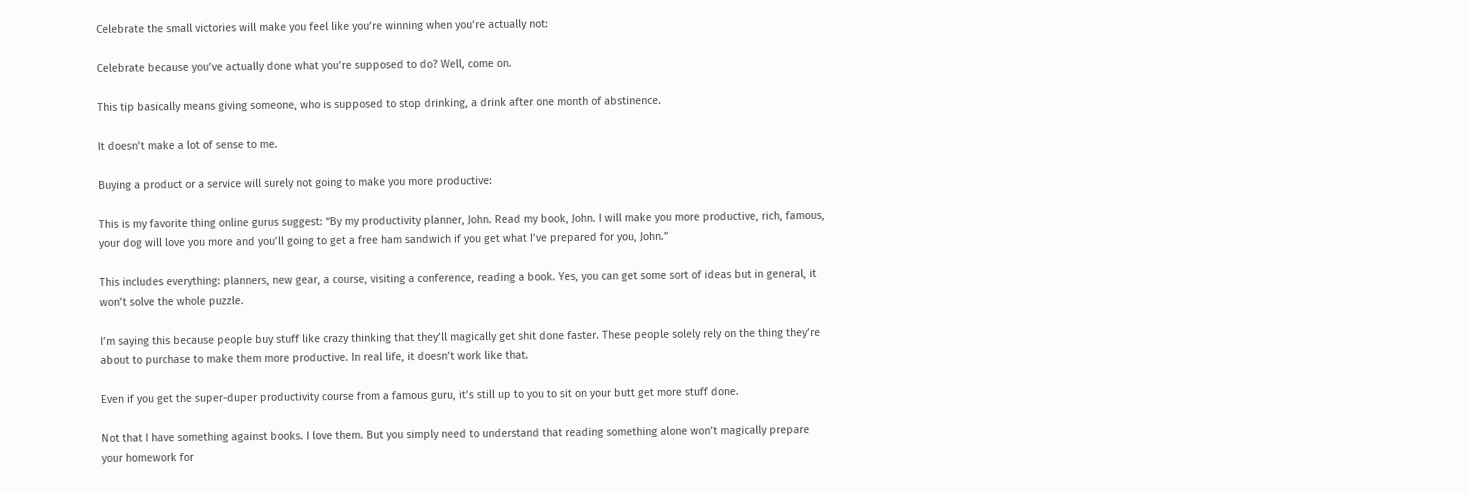Celebrate the small victories will make you feel like you’re winning when you’re actually not:

Celebrate because you’ve actually done what you’re supposed to do? Well, come on.

This tip basically means giving someone, who is supposed to stop drinking, a drink after one month of abstinence.

It doesn’t make a lot of sense to me.

Buying a product or a service will surely not going to make you more productive:

This is my favorite thing online gurus suggest: “By my productivity planner, John. Read my book, John. I will make you more productive, rich, famous, your dog will love you more and you’ll going to get a free ham sandwich if you get what I’ve prepared for you, John.”

This includes everything: planners, new gear, a course, visiting a conference, reading a book. Yes, you can get some sort of ideas but in general, it won’t solve the whole puzzle.

I’m saying this because people buy stuff like crazy thinking that they’ll magically get shit done faster. These people solely rely on the thing they’re about to purchase to make them more productive. In real life, it doesn’t work like that.

Even if you get the super-duper productivity course from a famous guru, it’s still up to you to sit on your butt get more stuff done.

Not that I have something against books. I love them. But you simply need to understand that reading something alone won’t magically prepare your homework for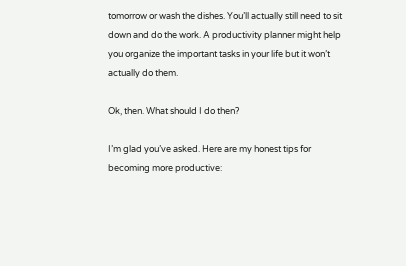tomorrow or wash the dishes. You’ll actually still need to sit down and do the work. A productivity planner might help you organize the important tasks in your life but it won’t actually do them.

Ok, then. What should I do then?

I’m glad you’ve asked. Here are my honest tips for becoming more productive: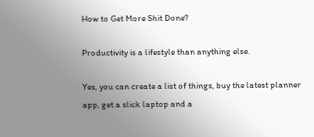How to Get More Shit Done?

Productivity is a lifestyle than anything else.

Yes, you can create a list of things, buy the latest planner app, get a slick laptop and a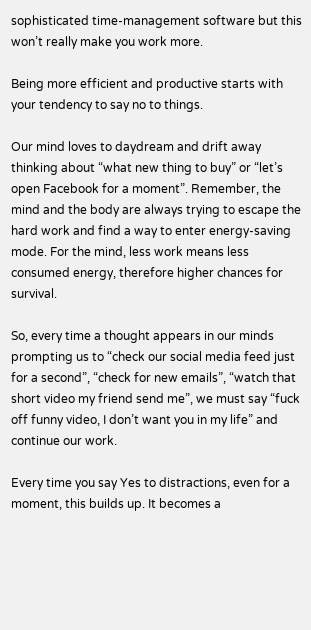sophisticated time-management software but this won’t really make you work more.

Being more efficient and productive starts with your tendency to say no to things.

Our mind loves to daydream and drift away thinking about “what new thing to buy” or “let’s open Facebook for a moment”. Remember, the mind and the body are always trying to escape the hard work and find a way to enter energy-saving mode. For the mind, less work means less consumed energy, therefore higher chances for survival.

So, every time a thought appears in our minds prompting us to “check our social media feed just for a second”, “check for new emails”, “watch that short video my friend send me”, we must say “fuck off funny video, I don’t want you in my life” and continue our work.

Every time you say Yes to distractions, even for a moment, this builds up. It becomes a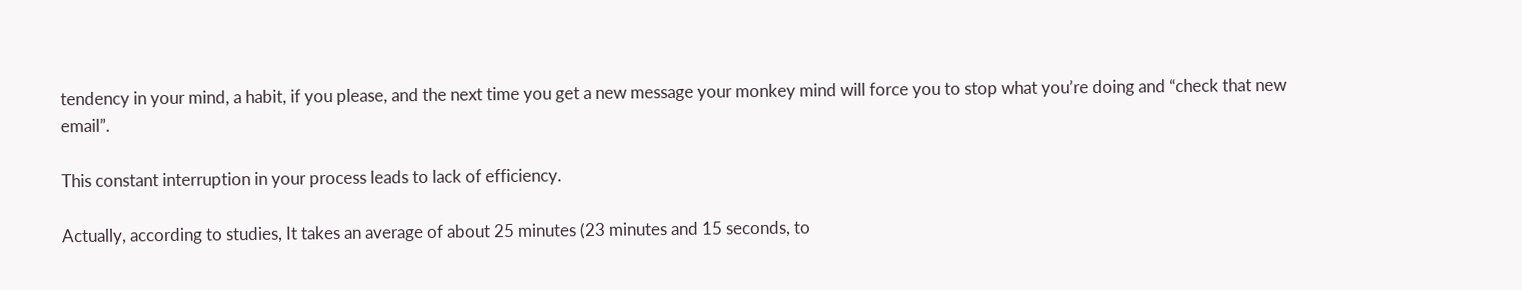tendency in your mind, a habit, if you please, and the next time you get a new message your monkey mind will force you to stop what you’re doing and “check that new email”.

This constant interruption in your process leads to lack of efficiency.

Actually, according to studies, It takes an average of about 25 minutes (23 minutes and 15 seconds, to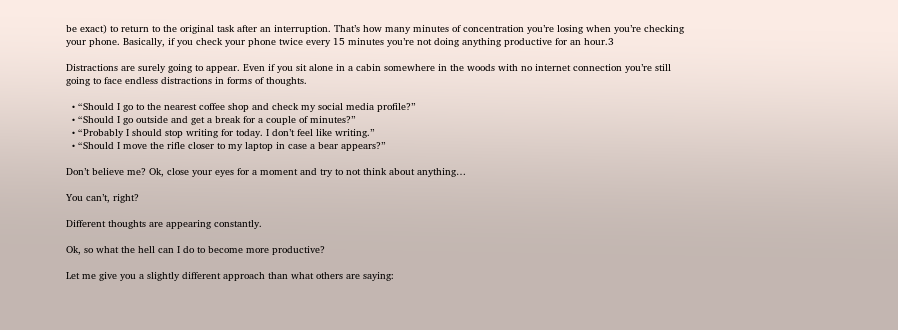be exact) to return to the original task after an interruption. That’s how many minutes of concentration you’re losing when you’re checking your phone. Basically, if you check your phone twice every 15 minutes you’re not doing anything productive for an hour.3

Distractions are surely going to appear. Even if you sit alone in a cabin somewhere in the woods with no internet connection you’re still going to face endless distractions in forms of thoughts.

  • “Should I go to the nearest coffee shop and check my social media profile?”
  • “Should I go outside and get a break for a couple of minutes?”
  • “Probably I should stop writing for today. I don’t feel like writing.”
  • “Should I move the rifle closer to my laptop in case a bear appears?”

Don’t believe me? Ok, close your eyes for a moment and try to not think about anything…

You can’t, right?

Different thoughts are appearing constantly.

Ok, so what the hell can I do to become more productive?

Let me give you a slightly different approach than what others are saying: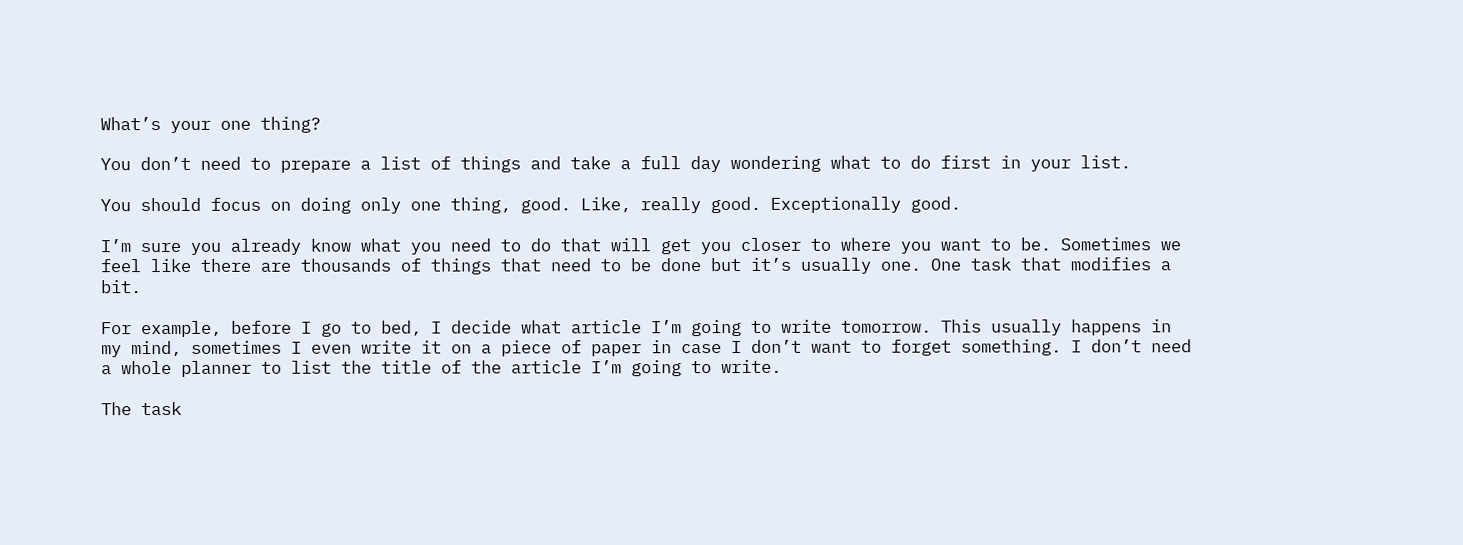What’s your one thing?

You don’t need to prepare a list of things and take a full day wondering what to do first in your list.

You should focus on doing only one thing, good. Like, really good. Exceptionally good.

I’m sure you already know what you need to do that will get you closer to where you want to be. Sometimes we feel like there are thousands of things that need to be done but it’s usually one. One task that modifies a bit.

For example, before I go to bed, I decide what article I’m going to write tomorrow. This usually happens in my mind, sometimes I even write it on a piece of paper in case I don’t want to forget something. I don’t need a whole planner to list the title of the article I’m going to write.

The task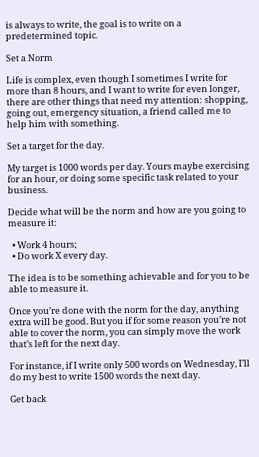is always to write, the goal is to write on a predetermined topic.

Set a Norm

Life is complex, even though I sometimes I write for more than 8 hours, and I want to write for even longer, there are other things that need my attention: shopping, going out, emergency situation, a friend called me to help him with something.

Set a target for the day.

My target is 1000 words per day. Yours maybe exercising for an hour, or doing some specific task related to your business.

Decide what will be the norm and how are you going to measure it:

  • Work 4 hours;
  • Do work X every day.

The idea is to be something achievable and for you to be able to measure it.

Once you’re done with the norm for the day, anything extra will be good. But you if for some reason you’re not able to cover the norm, you can simply move the work that’s left for the next day.

For instance, if I write only 500 words on Wednesday, I’ll do my best to write 1500 words the next day.

Get back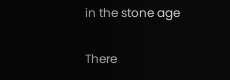in the stone age

There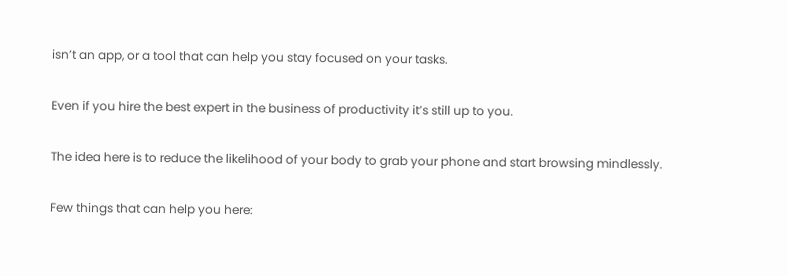isn’t an app, or a tool that can help you stay focused on your tasks.

Even if you hire the best expert in the business of productivity it’s still up to you.

The idea here is to reduce the likelihood of your body to grab your phone and start browsing mindlessly.

Few things that can help you here: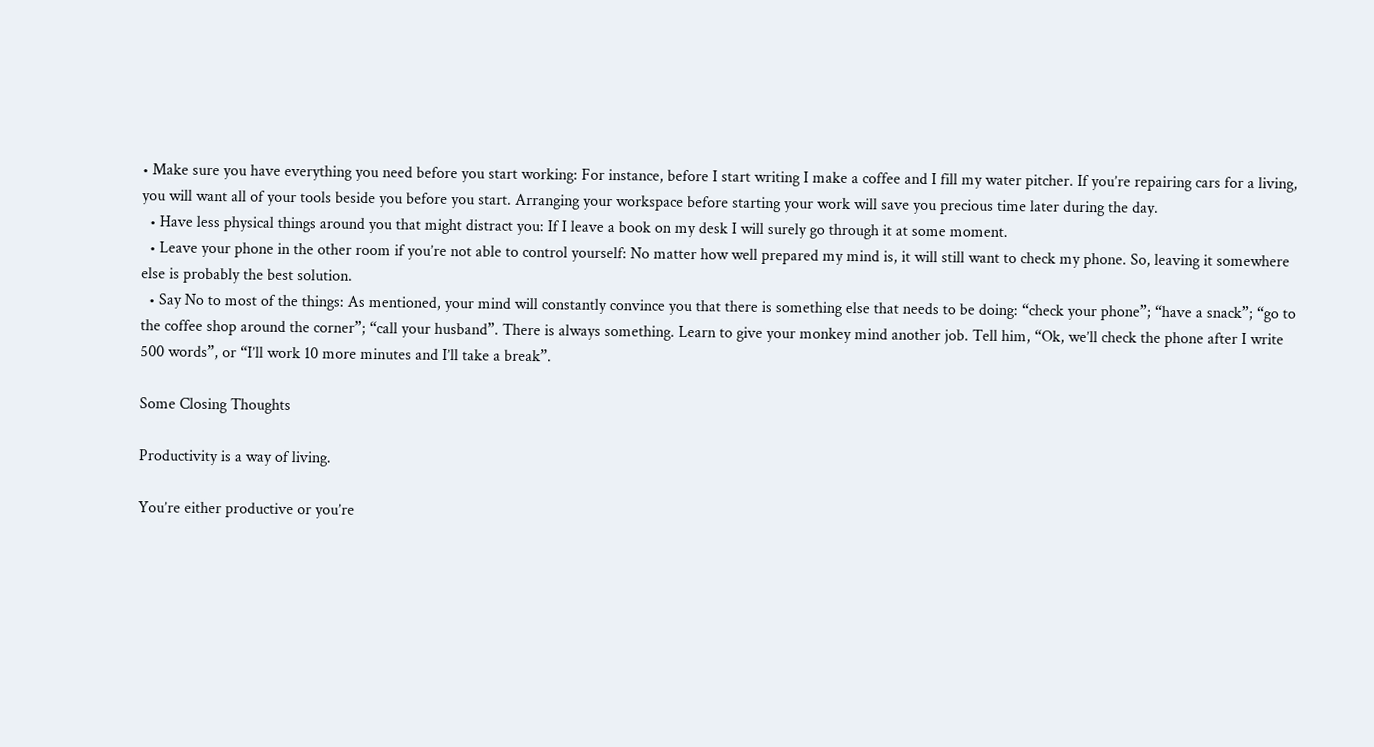• Make sure you have everything you need before you start working: For instance, before I start writing I make a coffee and I fill my water pitcher. If you’re repairing cars for a living, you will want all of your tools beside you before you start. Arranging your workspace before starting your work will save you precious time later during the day.
  • Have less physical things around you that might distract you: If I leave a book on my desk I will surely go through it at some moment.
  • Leave your phone in the other room if you’re not able to control yourself: No matter how well prepared my mind is, it will still want to check my phone. So, leaving it somewhere else is probably the best solution.
  • Say No to most of the things: As mentioned, your mind will constantly convince you that there is something else that needs to be doing: “check your phone”; “have a snack”; “go to the coffee shop around the corner”; “call your husband”. There is always something. Learn to give your monkey mind another job. Tell him, “Ok, we’ll check the phone after I write 500 words”, or “I’ll work 10 more minutes and I’ll take a break”.

Some Closing Thoughts

Productivity is a way of living.

You’re either productive or you’re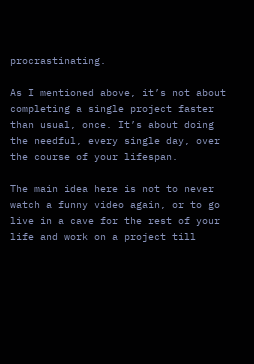procrastinating.

As I mentioned above, it’s not about completing a single project faster than usual, once. It’s about doing the needful, every single day, over the course of your lifespan.

The main idea here is not to never watch a funny video again, or to go live in a cave for the rest of your life and work on a project till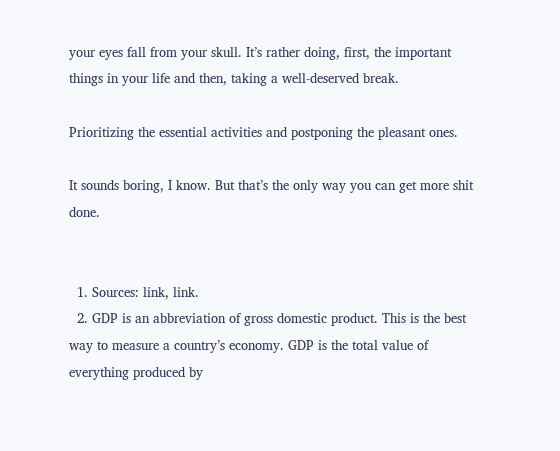your eyes fall from your skull. It’s rather doing, first, the important things in your life and then, taking a well-deserved break.

Prioritizing the essential activities and postponing the pleasant ones.

It sounds boring, I know. But that’s the only way you can get more shit done.


  1. Sources: link, link.
  2. GDP is an abbreviation of gross domestic product. This is the best way to measure a country’s economy. GDP is the total value of everything produced by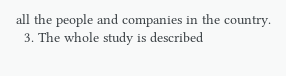all the people and companies in the country.
  3. The whole study is described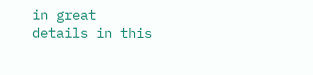in great details in this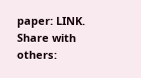paper: LINK.
Share with others: